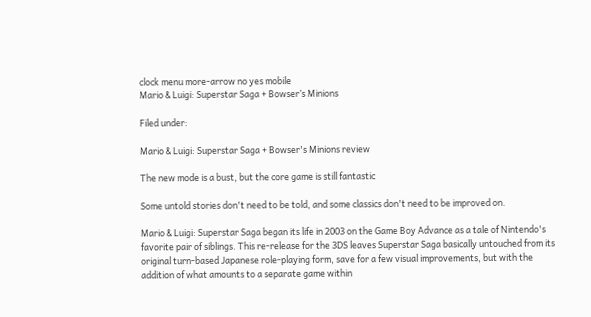clock menu more-arrow no yes mobile
Mario & Luigi: Superstar Saga + Bowser’s Minions

Filed under:

Mario & Luigi: Superstar Saga + Bowser's Minions review

The new mode is a bust, but the core game is still fantastic

Some untold stories don't need to be told, and some classics don't need to be improved on.

Mario & Luigi: Superstar Saga began its life in 2003 on the Game Boy Advance as a tale of Nintendo's favorite pair of siblings. This re-release for the 3DS leaves Superstar Saga basically untouched from its original turn-based Japanese role-playing form, save for a few visual improvements, but with the addition of what amounts to a separate game within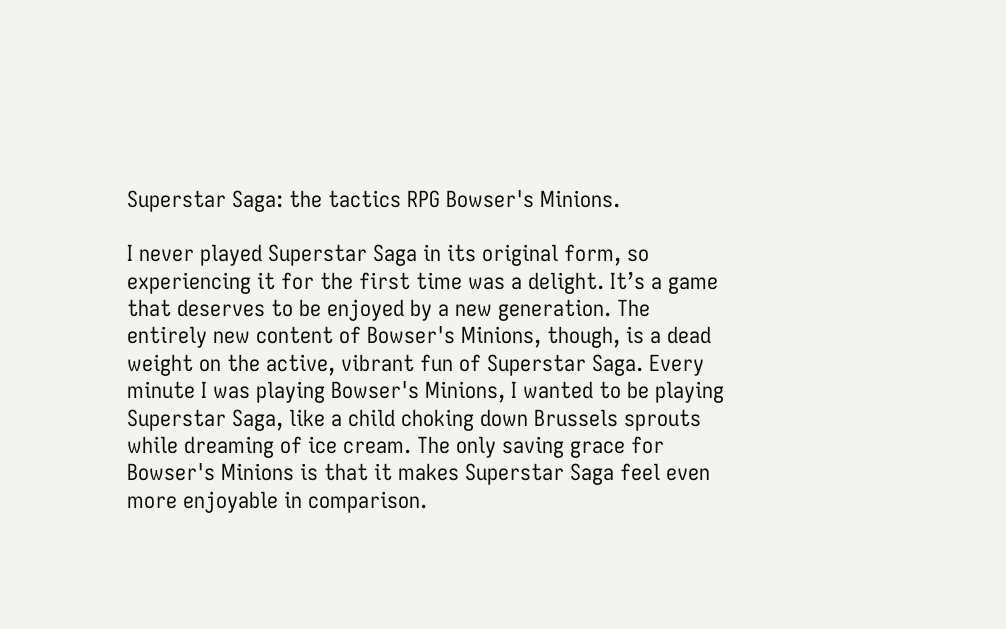Superstar Saga: the tactics RPG Bowser's Minions.

I never played Superstar Saga in its original form, so experiencing it for the first time was a delight. It’s a game that deserves to be enjoyed by a new generation. The entirely new content of Bowser's Minions, though, is a dead weight on the active, vibrant fun of Superstar Saga. Every minute I was playing Bowser's Minions, I wanted to be playing Superstar Saga, like a child choking down Brussels sprouts while dreaming of ice cream. The only saving grace for Bowser's Minions is that it makes Superstar Saga feel even more enjoyable in comparison.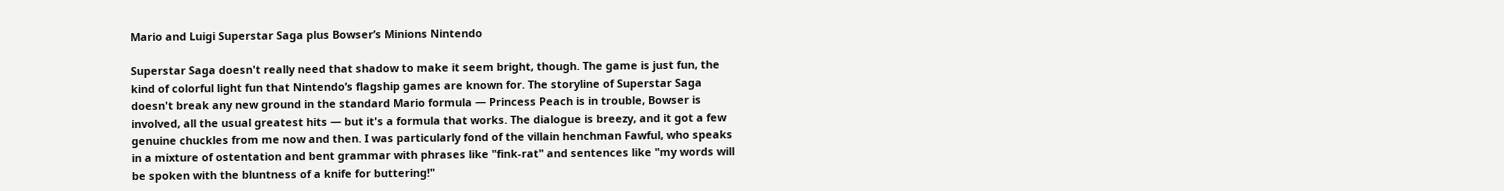Mario and Luigi Superstar Saga plus Bowser’s Minions Nintendo

Superstar Saga doesn't really need that shadow to make it seem bright, though. The game is just fun, the kind of colorful light fun that Nintendo’s flagship games are known for. The storyline of Superstar Saga doesn't break any new ground in the standard Mario formula — Princess Peach is in trouble, Bowser is involved, all the usual greatest hits — but it's a formula that works. The dialogue is breezy, and it got a few genuine chuckles from me now and then. I was particularly fond of the villain henchman Fawful, who speaks in a mixture of ostentation and bent grammar with phrases like "fink-rat" and sentences like "my words will be spoken with the bluntness of a knife for buttering!"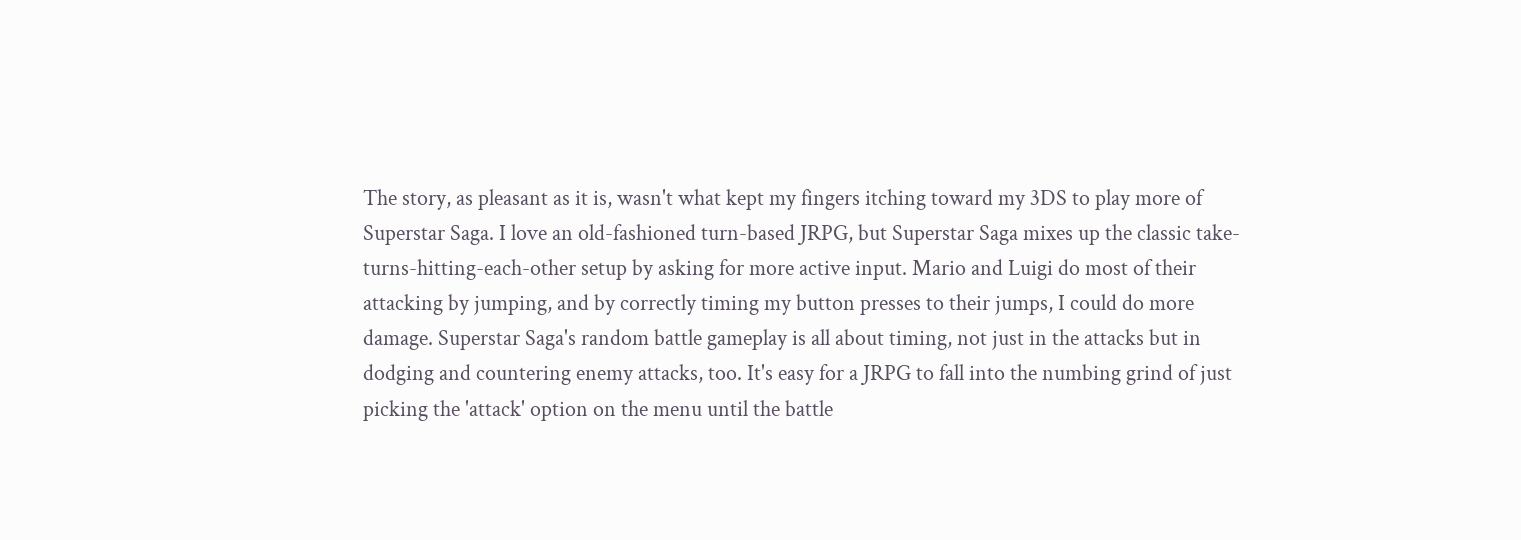The story, as pleasant as it is, wasn't what kept my fingers itching toward my 3DS to play more of Superstar Saga. I love an old-fashioned turn-based JRPG, but Superstar Saga mixes up the classic take-turns-hitting-each-other setup by asking for more active input. Mario and Luigi do most of their attacking by jumping, and by correctly timing my button presses to their jumps, I could do more damage. Superstar Saga's random battle gameplay is all about timing, not just in the attacks but in dodging and countering enemy attacks, too. It's easy for a JRPG to fall into the numbing grind of just picking the 'attack' option on the menu until the battle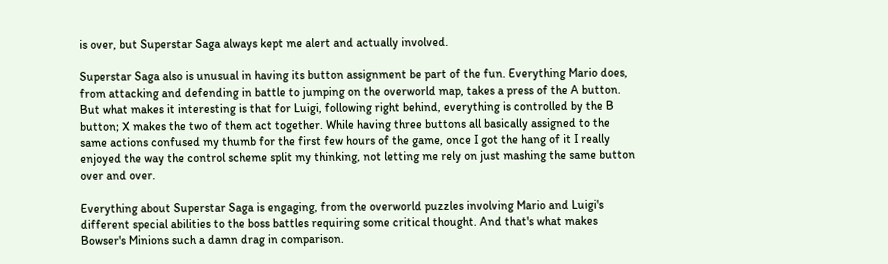is over, but Superstar Saga always kept me alert and actually involved.

Superstar Saga also is unusual in having its button assignment be part of the fun. Everything Mario does, from attacking and defending in battle to jumping on the overworld map, takes a press of the A button. But what makes it interesting is that for Luigi, following right behind, everything is controlled by the B button; X makes the two of them act together. While having three buttons all basically assigned to the same actions confused my thumb for the first few hours of the game, once I got the hang of it I really enjoyed the way the control scheme split my thinking, not letting me rely on just mashing the same button over and over.

Everything about Superstar Saga is engaging, from the overworld puzzles involving Mario and Luigi's different special abilities to the boss battles requiring some critical thought. And that's what makes Bowser's Minions such a damn drag in comparison.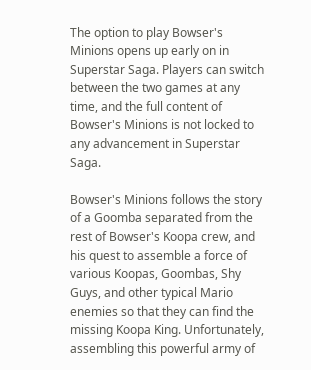The option to play Bowser's Minions opens up early on in Superstar Saga. Players can switch between the two games at any time, and the full content of Bowser's Minions is not locked to any advancement in Superstar Saga.

Bowser's Minions follows the story of a Goomba separated from the rest of Bowser's Koopa crew, and his quest to assemble a force of various Koopas, Goombas, Shy Guys, and other typical Mario enemies so that they can find the missing Koopa King. Unfortunately, assembling this powerful army of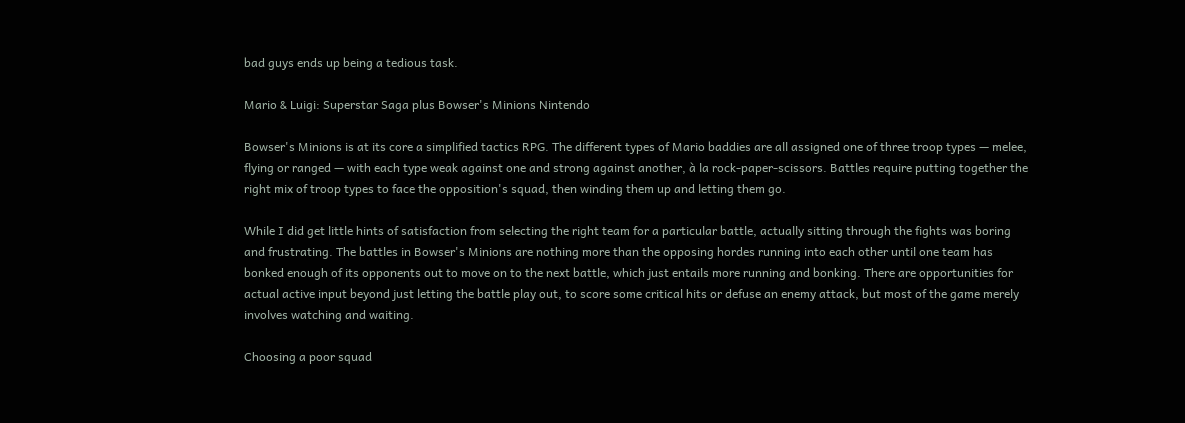bad guys ends up being a tedious task.

Mario & Luigi: Superstar Saga plus Bowser's Minions Nintendo

Bowser's Minions is at its core a simplified tactics RPG. The different types of Mario baddies are all assigned one of three troop types — melee, flying or ranged — with each type weak against one and strong against another, à la rock-paper-scissors. Battles require putting together the right mix of troop types to face the opposition's squad, then winding them up and letting them go.

While I did get little hints of satisfaction from selecting the right team for a particular battle, actually sitting through the fights was boring and frustrating. The battles in Bowser's Minions are nothing more than the opposing hordes running into each other until one team has bonked enough of its opponents out to move on to the next battle, which just entails more running and bonking. There are opportunities for actual active input beyond just letting the battle play out, to score some critical hits or defuse an enemy attack, but most of the game merely involves watching and waiting.

Choosing a poor squad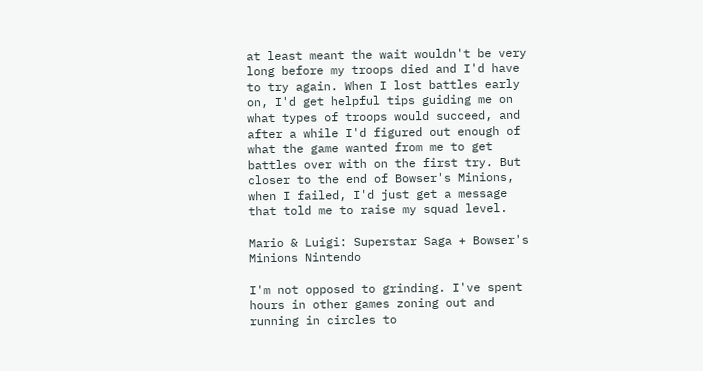at least meant the wait wouldn't be very long before my troops died and I'd have to try again. When I lost battles early on, I'd get helpful tips guiding me on what types of troops would succeed, and after a while I'd figured out enough of what the game wanted from me to get battles over with on the first try. But closer to the end of Bowser's Minions, when I failed, I'd just get a message that told me to raise my squad level.

Mario & Luigi: Superstar Saga + Bowser's Minions Nintendo

I'm not opposed to grinding. I've spent hours in other games zoning out and running in circles to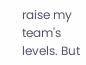raise my team's levels. But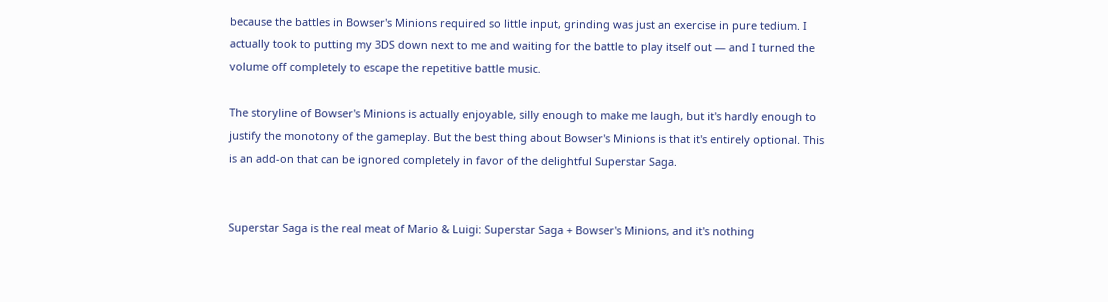because the battles in Bowser's Minions required so little input, grinding was just an exercise in pure tedium. I actually took to putting my 3DS down next to me and waiting for the battle to play itself out — and I turned the volume off completely to escape the repetitive battle music.

The storyline of Bowser's Minions is actually enjoyable, silly enough to make me laugh, but it's hardly enough to justify the monotony of the gameplay. But the best thing about Bowser's Minions is that it's entirely optional. This is an add-on that can be ignored completely in favor of the delightful Superstar Saga.


Superstar Saga is the real meat of Mario & Luigi: Superstar Saga + Bowser's Minions, and it's nothing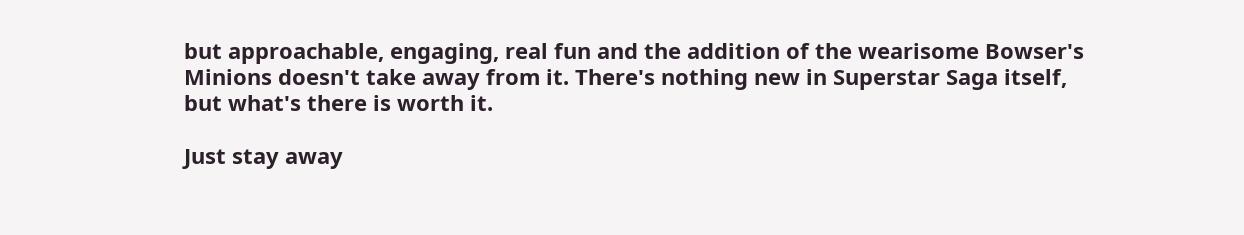but approachable, engaging, real fun and the addition of the wearisome Bowser's Minions doesn't take away from it. There's nothing new in Superstar Saga itself, but what's there is worth it.

Just stay away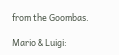from the Goombas.

Mario & Luigi: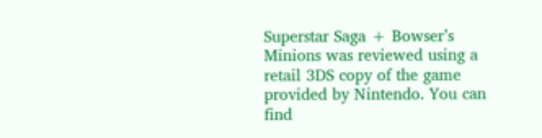Superstar Saga + Bowser’s Minions was reviewed using a retail 3DS copy of the game provided by Nintendo. You can find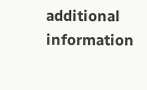additional information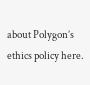about Polygon’s ethics policy here.